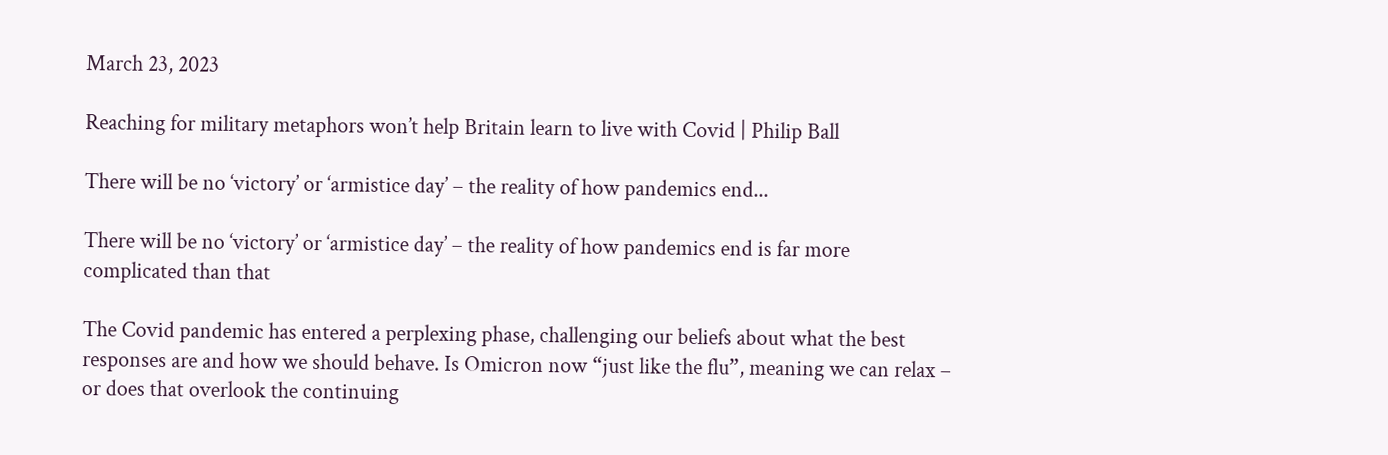March 23, 2023

Reaching for military metaphors won’t help Britain learn to live with Covid | Philip Ball

There will be no ‘victory’ or ‘armistice day’ – the reality of how pandemics end...

There will be no ‘victory’ or ‘armistice day’ – the reality of how pandemics end is far more complicated than that

The Covid pandemic has entered a perplexing phase, challenging our beliefs about what the best responses are and how we should behave. Is Omicron now “just like the flu”, meaning we can relax – or does that overlook the continuing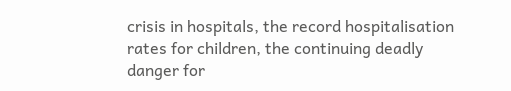crisis in hospitals, the record hospitalisation rates for children, the continuing deadly danger for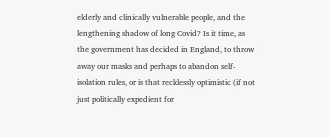elderly and clinically vulnerable people, and the lengthening shadow of long Covid? Is it time, as the government has decided in England, to throw away our masks and perhaps to abandon self-isolation rules, or is that recklessly optimistic (if not just politically expedient for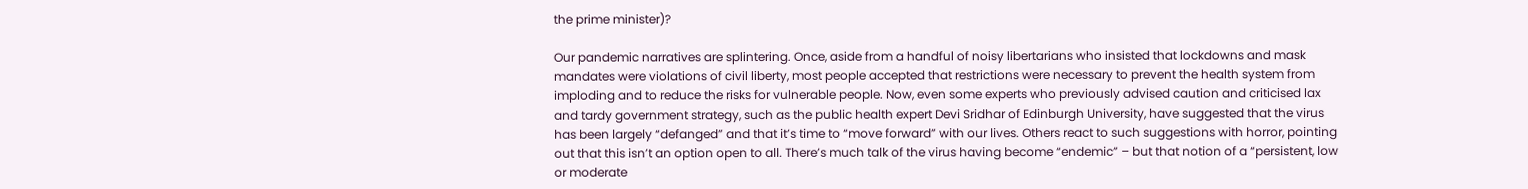the prime minister)?

Our pandemic narratives are splintering. Once, aside from a handful of noisy libertarians who insisted that lockdowns and mask mandates were violations of civil liberty, most people accepted that restrictions were necessary to prevent the health system from imploding and to reduce the risks for vulnerable people. Now, even some experts who previously advised caution and criticised lax and tardy government strategy, such as the public health expert Devi Sridhar of Edinburgh University, have suggested that the virus has been largely “defanged” and that it’s time to “move forward” with our lives. Others react to such suggestions with horror, pointing out that this isn’t an option open to all. There’s much talk of the virus having become “endemic” – but that notion of a “persistent, low or moderate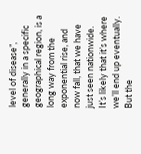level of disease”, generally in a specific geographical region, is a long way from the exponential rise, and now fall, that we have just seen nationwide. It’s likely that it’s where we’ll end up eventually. But the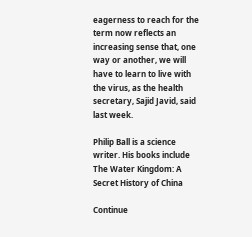eagerness to reach for the term now reflects an increasing sense that, one way or another, we will have to learn to live with the virus, as the health secretary, Sajid Javid, said last week.

Philip Ball is a science writer. His books include The Water Kingdom: A Secret History of China

Continue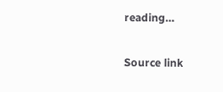reading…

Source link